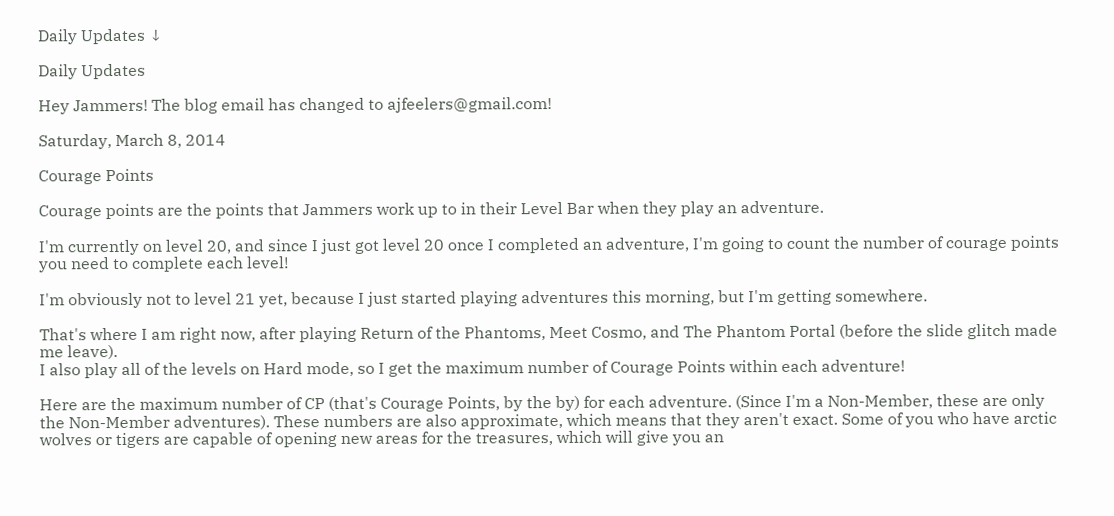Daily Updates ↓

Daily Updates

Hey Jammers! The blog email has changed to ajfeelers@gmail.com!

Saturday, March 8, 2014

Courage Points

Courage points are the points that Jammers work up to in their Level Bar when they play an adventure.

I'm currently on level 20, and since I just got level 20 once I completed an adventure, I'm going to count the number of courage points you need to complete each level!

I'm obviously not to level 21 yet, because I just started playing adventures this morning, but I'm getting somewhere.

That's where I am right now, after playing Return of the Phantoms, Meet Cosmo, and The Phantom Portal (before the slide glitch made me leave).
I also play all of the levels on Hard mode, so I get the maximum number of Courage Points within each adventure!

Here are the maximum number of CP (that's Courage Points, by the by) for each adventure. (Since I'm a Non-Member, these are only the Non-Member adventures). These numbers are also approximate, which means that they aren't exact. Some of you who have arctic wolves or tigers are capable of opening new areas for the treasures, which will give you an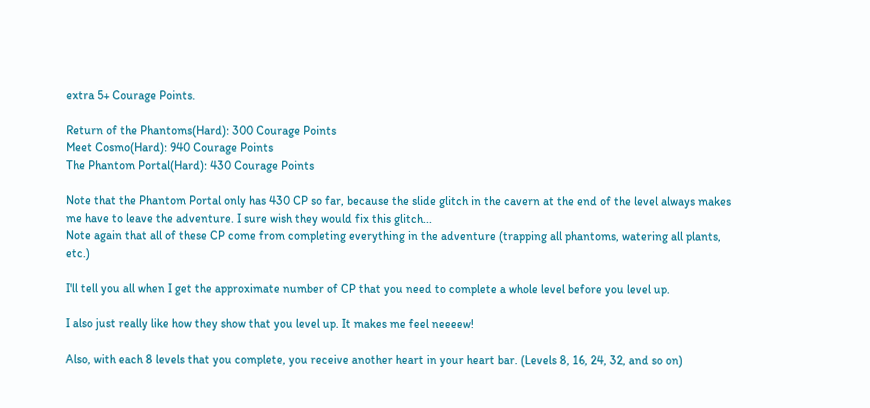extra 5+ Courage Points.

Return of the Phantoms(Hard): 300 Courage Points
Meet Cosmo(Hard): 940 Courage Points
The Phantom Portal(Hard): 430 Courage Points

Note that the Phantom Portal only has 430 CP so far, because the slide glitch in the cavern at the end of the level always makes me have to leave the adventure. I sure wish they would fix this glitch...
Note again that all of these CP come from completing everything in the adventure (trapping all phantoms, watering all plants, etc.)

I'll tell you all when I get the approximate number of CP that you need to complete a whole level before you level up.

I also just really like how they show that you level up. It makes me feel neeeew!

Also, with each 8 levels that you complete, you receive another heart in your heart bar. (Levels 8, 16, 24, 32, and so on)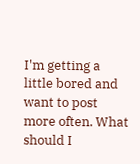I'm getting a little bored and want to post more often. What should I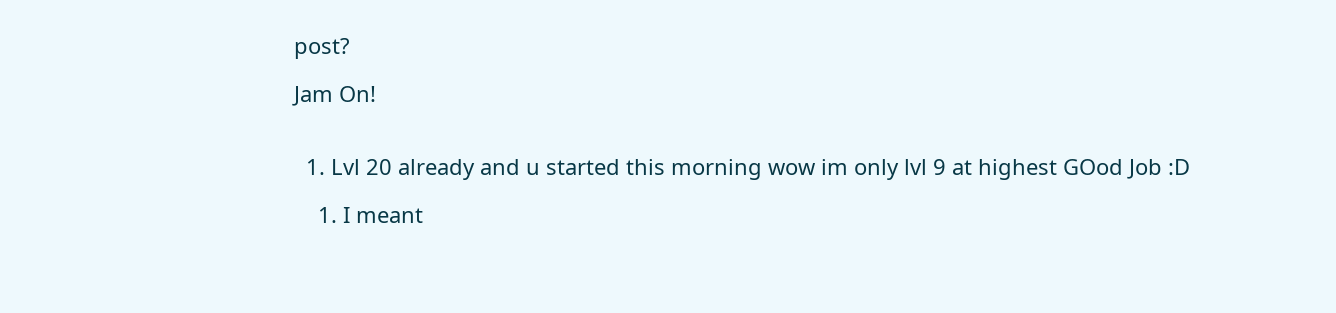post?

Jam On!


  1. Lvl 20 already and u started this morning wow im only lvl 9 at highest GOod Job :D

    1. I meant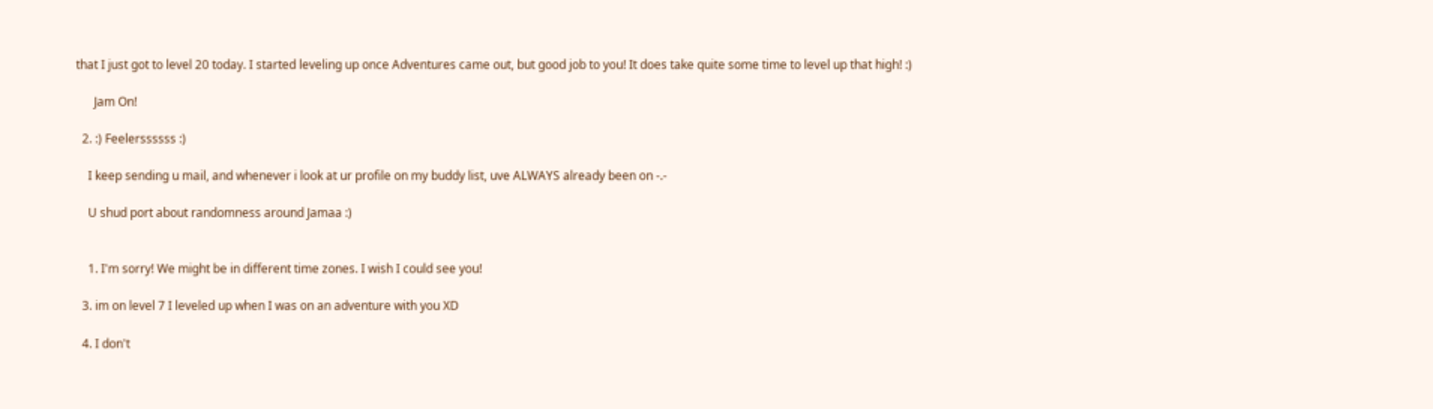that I just got to level 20 today. I started leveling up once Adventures came out, but good job to you! It does take quite some time to level up that high! :)

      Jam On!

  2. :) Feelerssssss :)

    I keep sending u mail, and whenever i look at ur profile on my buddy list, uve ALWAYS already been on -.-

    U shud port about randomness around Jamaa :)


    1. I'm sorry! We might be in different time zones. I wish I could see you!

  3. im on level 7 I leveled up when I was on an adventure with you XD

  4. I don't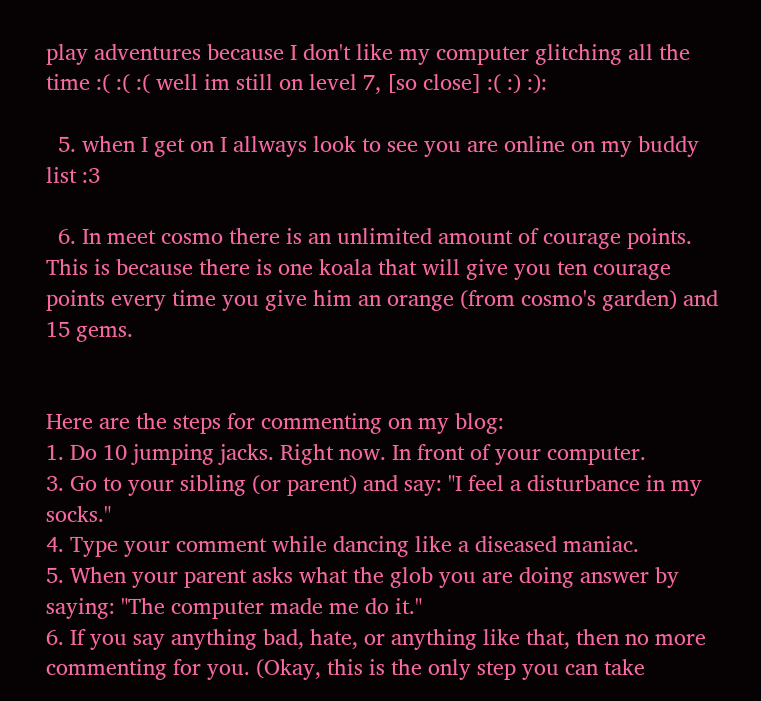play adventures because I don't like my computer glitching all the time :( :( :( well im still on level 7, [so close] :( :) :):

  5. when I get on I allways look to see you are online on my buddy list :3

  6. In meet cosmo there is an unlimited amount of courage points. This is because there is one koala that will give you ten courage points every time you give him an orange (from cosmo's garden) and 15 gems.


Here are the steps for commenting on my blog:
1. Do 10 jumping jacks. Right now. In front of your computer.
3. Go to your sibling (or parent) and say: "I feel a disturbance in my socks."
4. Type your comment while dancing like a diseased maniac.
5. When your parent asks what the glob you are doing answer by saying: "The computer made me do it."
6. If you say anything bad, hate, or anything like that, then no more commenting for you. (Okay, this is the only step you can take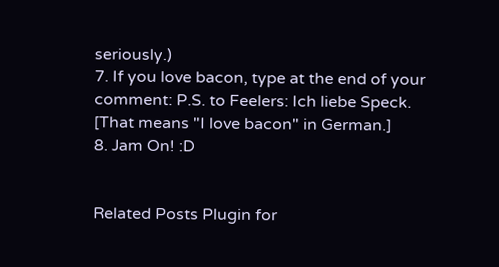seriously.)
7. If you love bacon, type at the end of your comment: P.S. to Feelers: Ich liebe Speck. [That means "I love bacon" in German.]
8. Jam On! :D


Related Posts Plugin for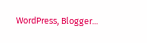WordPress, Blogger...